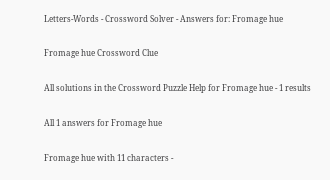Letters-Words - Crossword Solver - Answers for: Fromage hue

Fromage hue Crossword Clue

All solutions in the Crossword Puzzle Help for Fromage hue - 1 results

All 1 answers for Fromage hue

Fromage hue with 11 characters -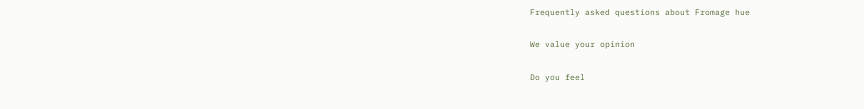Frequently asked questions about Fromage hue

We value your opinion

Do you feel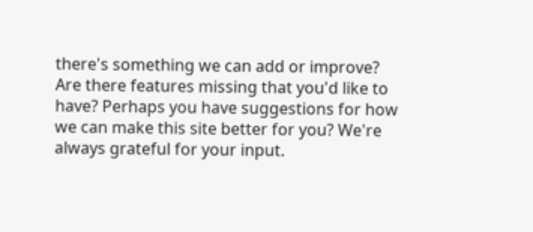there's something we can add or improve? Are there features missing that you'd like to have? Perhaps you have suggestions for how we can make this site better for you? We're always grateful for your input.